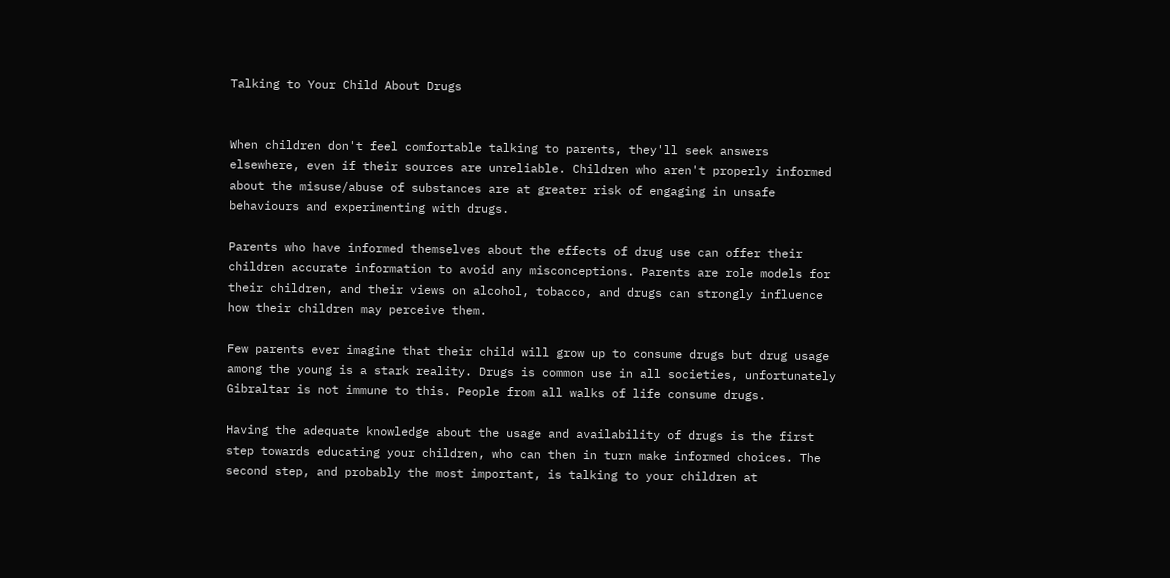Talking to Your Child About Drugs


When children don't feel comfortable talking to parents, they'll seek answers elsewhere, even if their sources are unreliable. Children who aren't properly informed about the misuse/abuse of substances are at greater risk of engaging in unsafe behaviours and experimenting with drugs.

Parents who have informed themselves about the effects of drug use can offer their children accurate information to avoid any misconceptions. Parents are role models for their children, and their views on alcohol, tobacco, and drugs can strongly influence how their children may perceive them.

Few parents ever imagine that their child will grow up to consume drugs but drug usage among the young is a stark reality. Drugs is common use in all societies, unfortunately Gibraltar is not immune to this. People from all walks of life consume drugs.

Having the adequate knowledge about the usage and availability of drugs is the first step towards educating your children, who can then in turn make informed choices. The second step, and probably the most important, is talking to your children at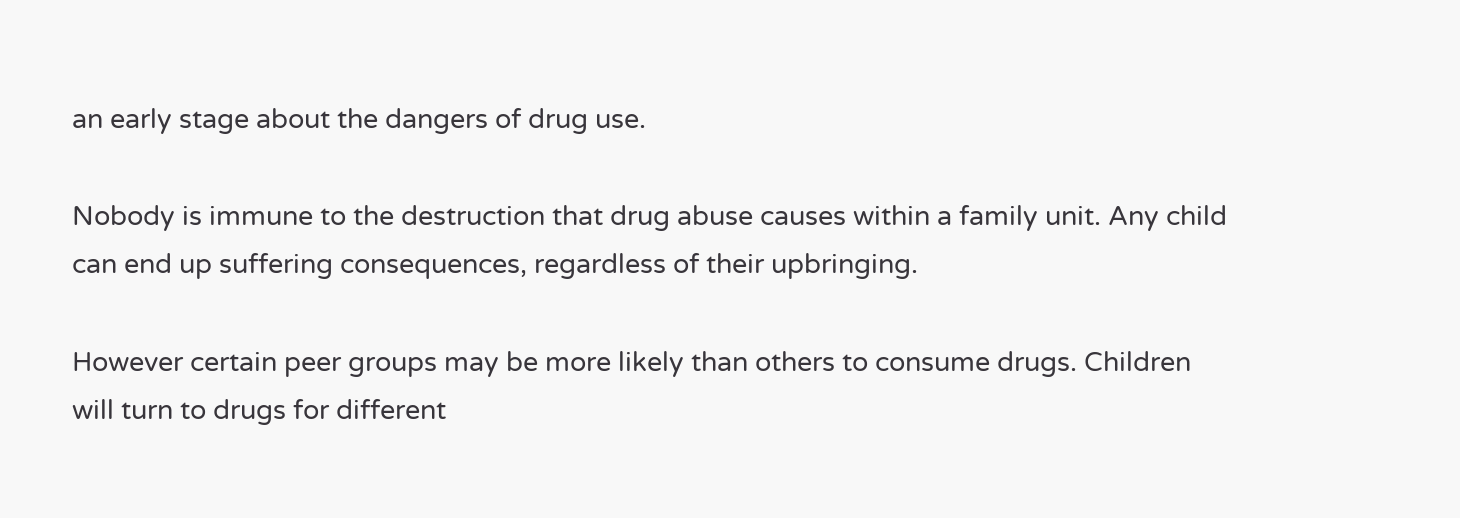an early stage about the dangers of drug use.

Nobody is immune to the destruction that drug abuse causes within a family unit. Any child can end up suffering consequences, regardless of their upbringing.

However certain peer groups may be more likely than others to consume drugs. Children will turn to drugs for different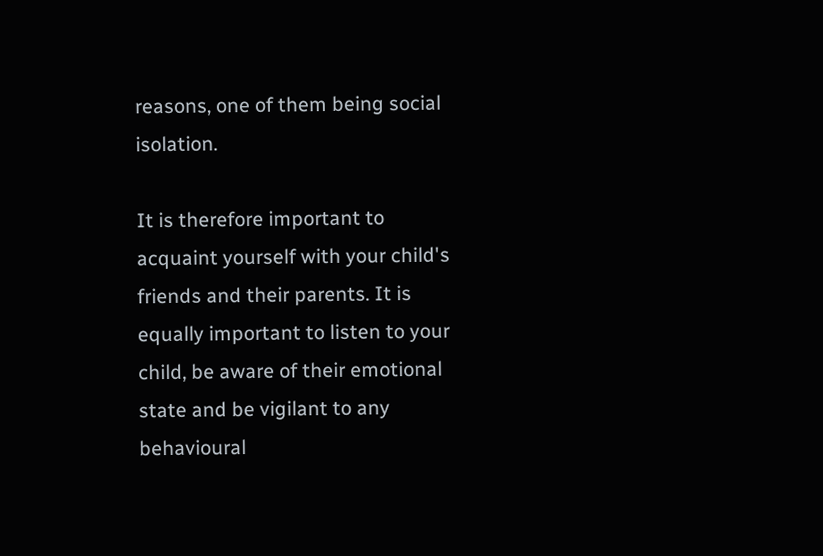reasons, one of them being social isolation.

It is therefore important to acquaint yourself with your child's friends and their parents. It is equally important to listen to your child, be aware of their emotional state and be vigilant to any behavioural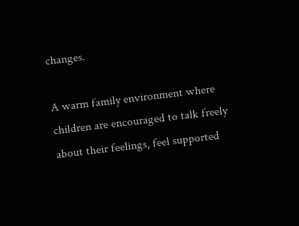changes.

A warm family environment where children are encouraged to talk freely about their feelings, feel supported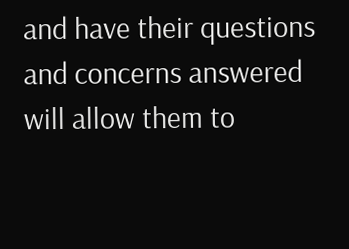and have their questions and concerns answered will allow them to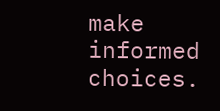make informed choices.